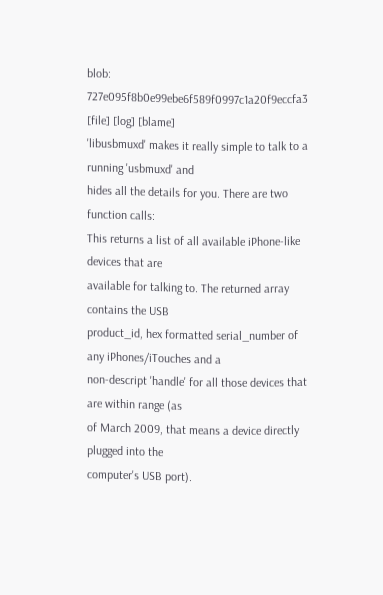blob: 727e095f8b0e99ebe6f589f0997c1a20f9eccfa3 [file] [log] [blame]
'libusbmuxd' makes it really simple to talk to a running 'usbmuxd' and
hides all the details for you. There are two function calls:
This returns a list of all available iPhone-like devices that are
available for talking to. The returned array contains the USB
product_id, hex formatted serial_number of any iPhones/iTouches and a
non-descript 'handle' for all those devices that are within range (as
of March 2009, that means a device directly plugged into the
computer's USB port).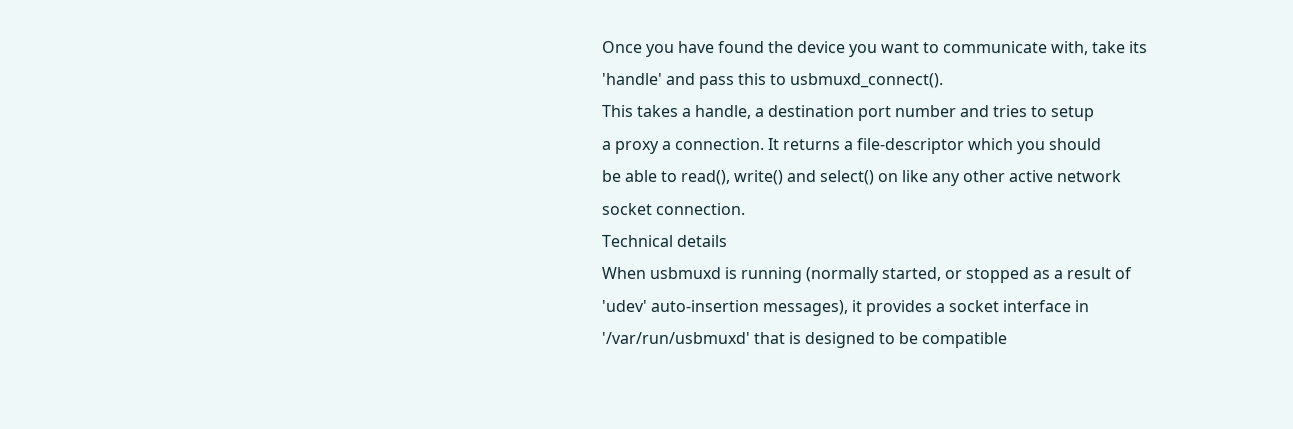Once you have found the device you want to communicate with, take its
'handle' and pass this to usbmuxd_connect().
This takes a handle, a destination port number and tries to setup
a proxy a connection. It returns a file-descriptor which you should
be able to read(), write() and select() on like any other active network
socket connection.
Technical details
When usbmuxd is running (normally started, or stopped as a result of
'udev' auto-insertion messages), it provides a socket interface in
'/var/run/usbmuxd' that is designed to be compatible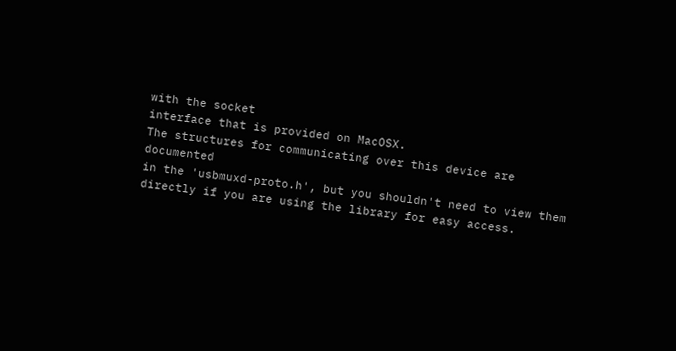with the socket
interface that is provided on MacOSX.
The structures for communicating over this device are documented
in the 'usbmuxd-proto.h', but you shouldn't need to view them
directly if you are using the library for easy access.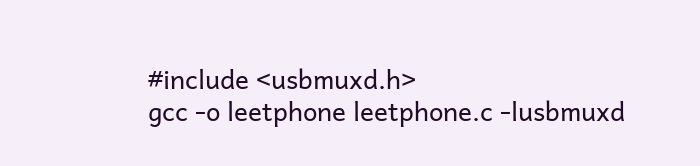#include <usbmuxd.h>
gcc -o leetphone leetphone.c -lusbmuxd